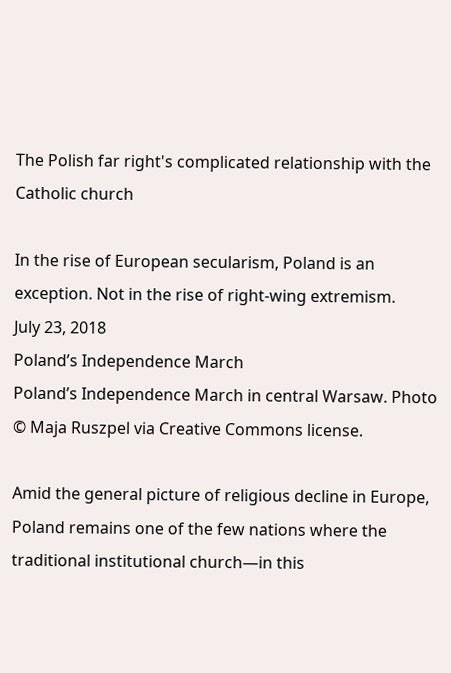The Polish far right's complicated relationship with the Catholic church

In the rise of European secularism, Poland is an exception. Not in the rise of right-wing extremism.
July 23, 2018
Poland’s Independence March
Poland’s Independence March in central Warsaw. Photo © Maja Ruszpel via Creative Commons license.

Amid the general picture of religious decline in Europe, Poland remains one of the few nations where the traditional institutional church—in this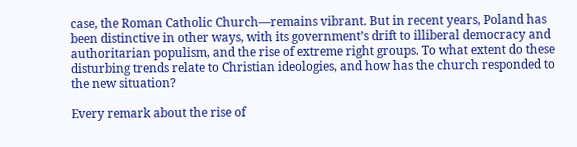case, the Roman Catholic Church—remains vibrant. But in recent years, Poland has been distinctive in other ways, with its government’s drift to illiberal democracy and authoritarian populism, and the rise of extreme right groups. To what extent do these disturbing trends relate to Christian ideologies, and how has the church responded to the new situation?

Every remark about the rise of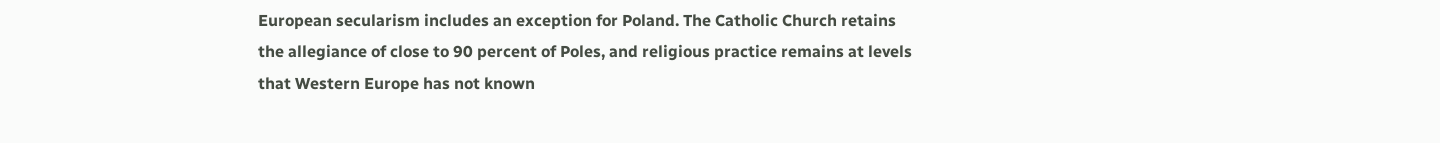European secularism includes an exception for Poland. The Catholic Church retains the allegiance of close to 90 percent of Poles, and religious practice remains at levels that Western Europe has not known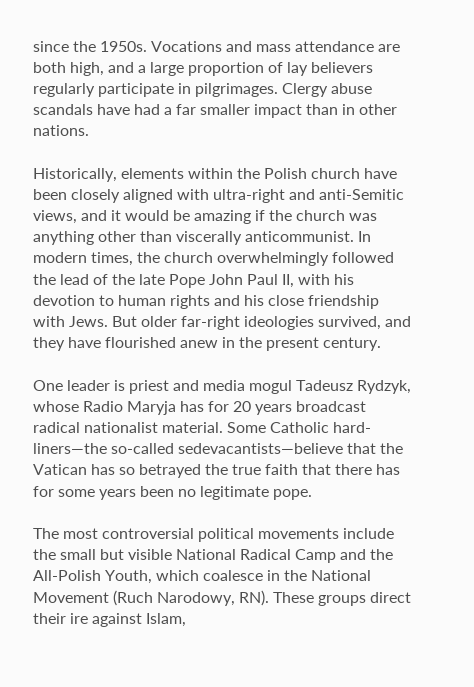since the 1950s. Vocations and mass attendance are both high, and a large proportion of lay believers regularly participate in pilgrimages. Clergy abuse scandals have had a far smaller impact than in other nations.

Historically, elements within the Polish church have been closely aligned with ultra-right and anti-Semitic views, and it would be amazing if the church was anything other than viscerally anticommunist. In modern times, the church overwhelmingly followed the lead of the late Pope John Paul II, with his devotion to human rights and his close friendship with Jews. But older far-right ideologies survived, and they have flourished anew in the present century.

One leader is priest and media mogul Tadeusz Rydzyk, whose Radio Maryja has for 20 years broadcast radical nationalist material. Some Catholic hard-liners—the so-called sedevacantists—believe that the Vatican has so betrayed the true faith that there has for some years been no legitimate pope.

The most controversial political movements include the small but visible National Radical Camp and the All-Polish Youth, which coalesce in the National Movement (Ruch Narodowy, RN). These groups direct their ire against Islam,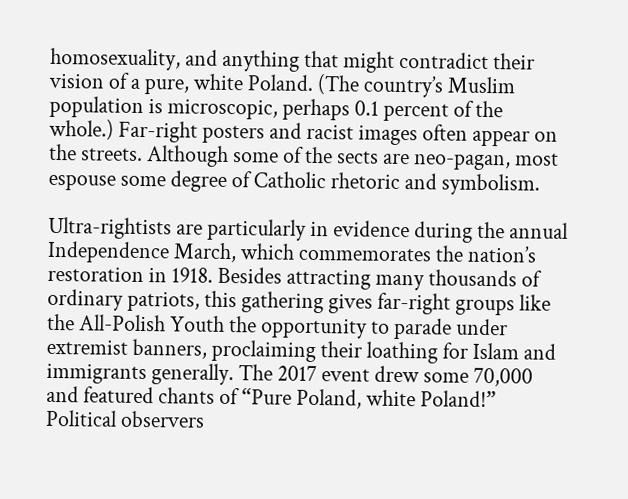homosexuality, and anything that might contradict their vision of a pure, white Poland. (The country’s Muslim population is microscopic, perhaps 0.1 percent of the whole.) Far-right posters and racist images often appear on the streets. Although some of the sects are neo-pagan, most espouse some degree of Catholic rhetoric and symbolism.

Ultra-rightists are particularly in evidence during the annual Independence March, which commemorates the nation’s restoration in 1918. Besides attracting many thousands of ordinary patriots, this gathering gives far-right groups like the All-Polish Youth the opportunity to parade under extremist banners, proclaiming their loathing for Islam and immigrants generally. The 2017 event drew some 70,000 and featured chants of “Pure Poland, white Poland!” Political observers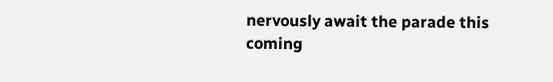nervously await the parade this coming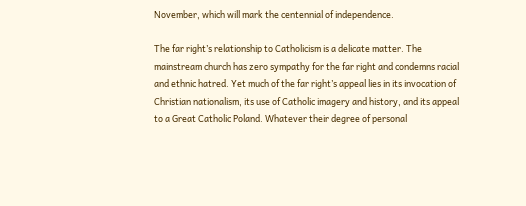November, which will mark the centennial of independence.

The far right’s relationship to Catholicism is a delicate matter. The mainstream church has zero sympathy for the far right and condemns racial and ethnic hatred. Yet much of the far right’s appeal lies in its invocation of Christian nationalism, its use of Catholic imagery and history, and its appeal to a Great Catholic Poland. Whatever their degree of personal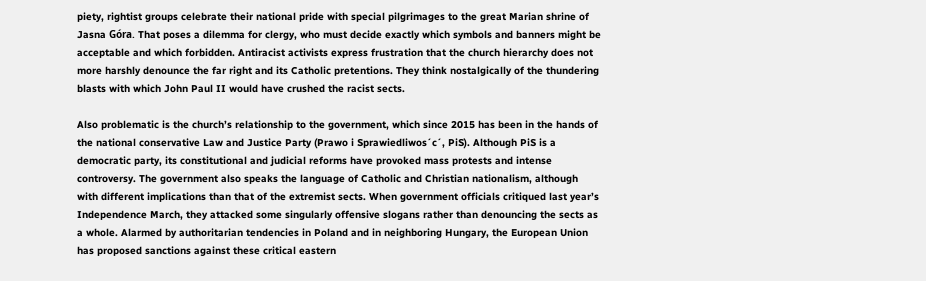piety, rightist groups celebrate their national pride with special pilgrimages to the great Marian shrine of Jasna Góra. That poses a dilemma for clergy, who must decide exactly which symbols and banners might be acceptable and which forbidden. Antiracist activists express frustration that the church hierarchy does not more harshly denounce the far right and its Catholic pretentions. They think nostalgically of the thundering blasts with which John Paul II would have crushed the racist sects.

Also problematic is the church’s relationship to the government, which since 2015 has been in the hands of the national conservative Law and Justice Party (Prawo i Sprawiedliwos´c´, PiS). Although PiS is a democratic party, its constitutional and judicial reforms have provoked mass protests and intense controversy. The government also speaks the language of Catholic and Christian nationalism, although with different implications than that of the extremist sects. When government officials critiqued last year’s Independence March, they attacked some singularly offensive slogans rather than denouncing the sects as a whole. Alarmed by authoritarian tendencies in Poland and in neighboring Hungary, the European Union has proposed sanctions against these critical eastern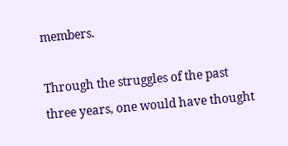members.

Through the struggles of the past three years, one would have thought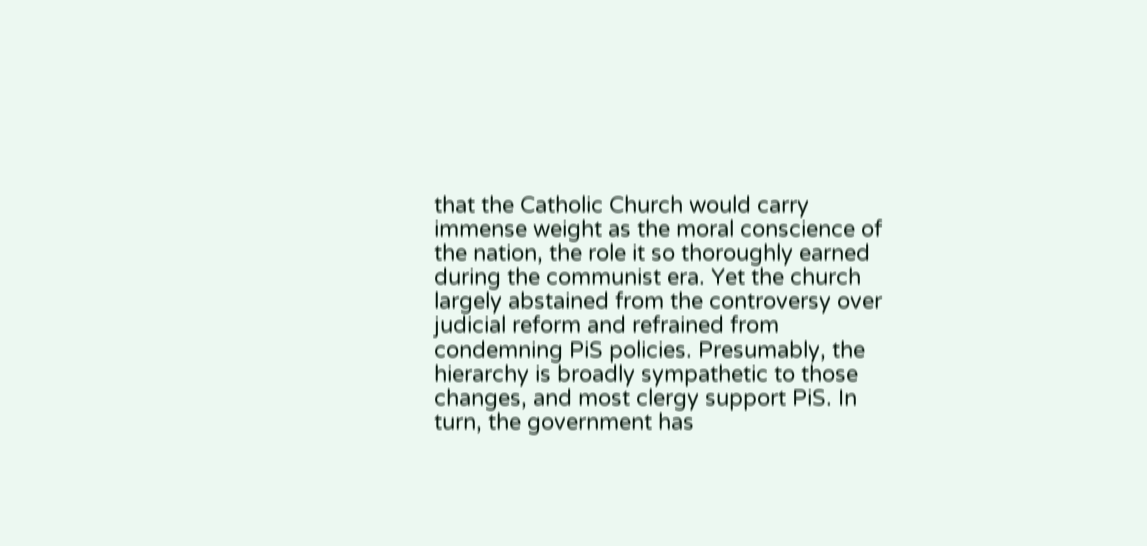that the Catholic Church would carry immense weight as the moral conscience of the nation, the role it so thoroughly earned during the communist era. Yet the church largely abstained from the controversy over judicial reform and refrained from condemning PiS policies. Presumably, the hierarchy is broadly sympathetic to those changes, and most clergy support PiS. In turn, the government has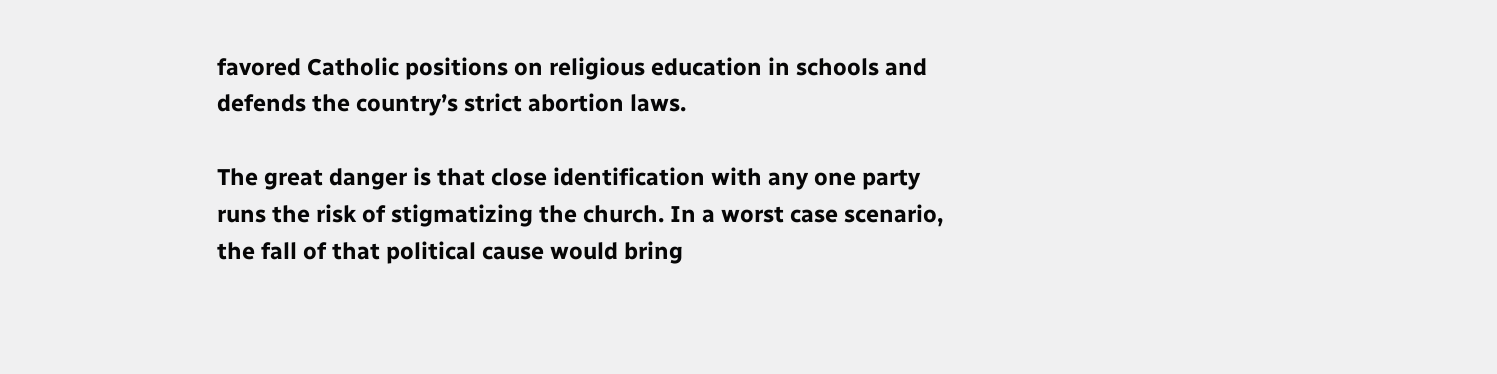favored Catholic positions on religious education in schools and defends the country’s strict abortion laws.

The great danger is that close identification with any one party runs the risk of stigmatizing the church. In a worst case scenario, the fall of that political cause would bring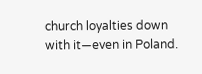church loyalties down with it—even in Poland.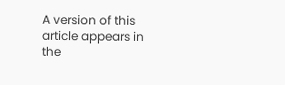A version of this article appears in the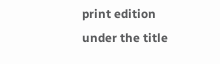print edition under the title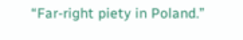“Far-right piety in Poland.”